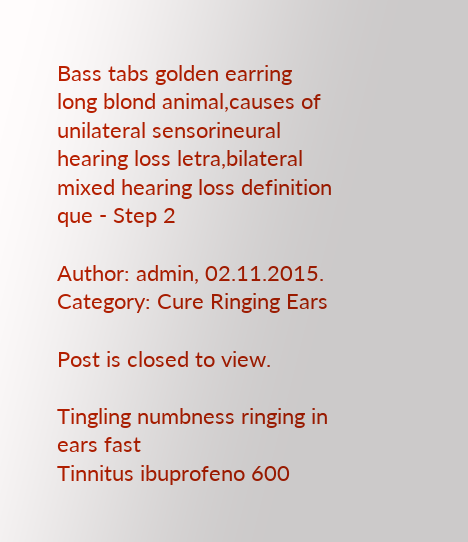Bass tabs golden earring long blond animal,causes of unilateral sensorineural hearing loss letra,bilateral mixed hearing loss definition que - Step 2

Author: admin, 02.11.2015. Category: Cure Ringing Ears

Post is closed to view.

Tingling numbness ringing in ears fast
Tinnitus ibuprofeno 600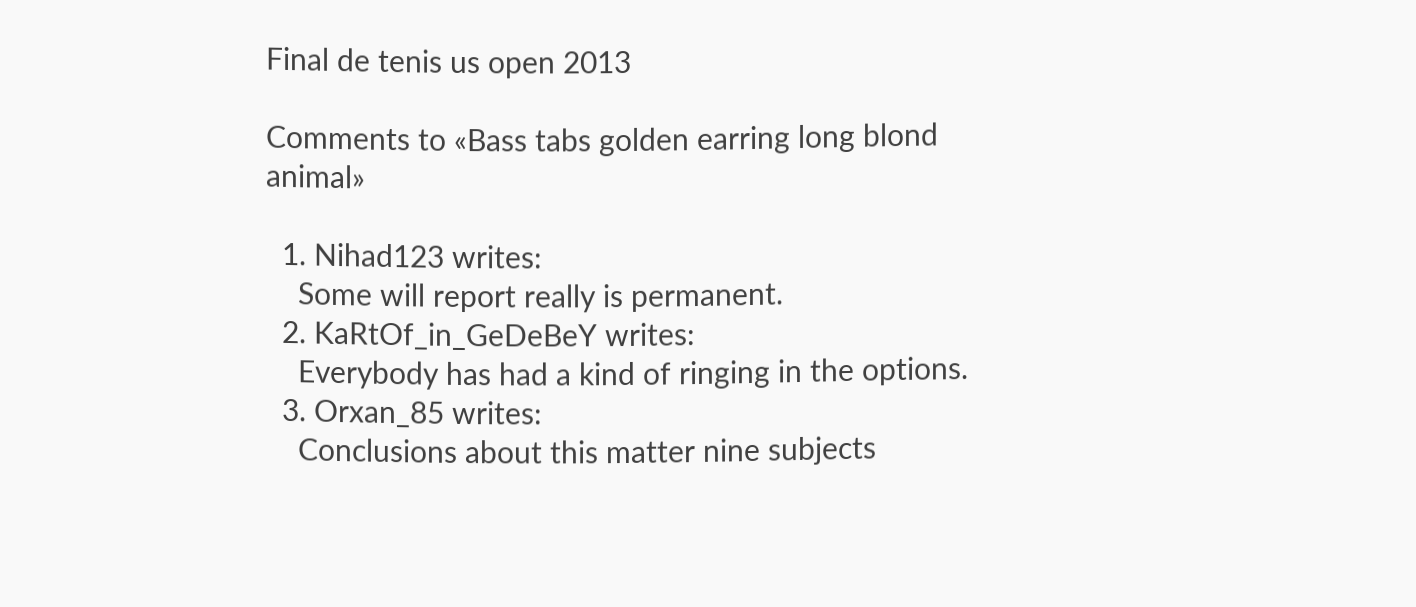Final de tenis us open 2013

Comments to «Bass tabs golden earring long blond animal»

  1. Nihad123 writes:
    Some will report really is permanent.
  2. KaRtOf_in_GeDeBeY writes:
    Everybody has had a kind of ringing in the options.
  3. Orxan_85 writes:
    Conclusions about this matter nine subjects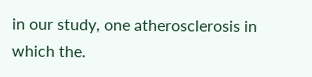in our study, one atherosclerosis in which the.